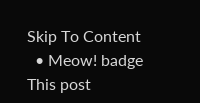Skip To Content
  • Meow! badge
This post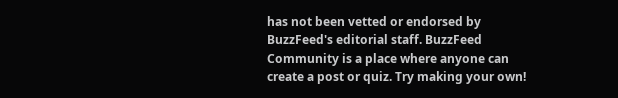has not been vetted or endorsed by BuzzFeed's editorial staff. BuzzFeed Community is a place where anyone can create a post or quiz. Try making your own!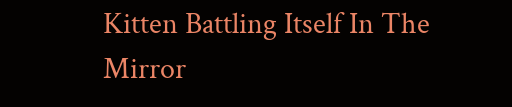Kitten Battling Itself In The Mirror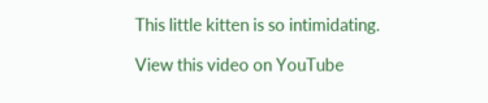This little kitten is so intimidating.

View this video on YouTube